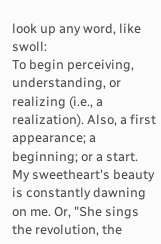look up any word, like swoll:
To begin perceiving, understanding, or realizing (i.e., a realization). Also, a first appearance; a beginning; or a start.
My sweetheart's beauty is constantly dawning on me. Or, "She sings the revolution, the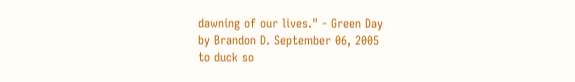dawning of our lives." - Green Day
by Brandon D. September 06, 2005
to duck so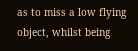as to miss a low flying object, whilst being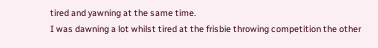tired and yawning at the same time.
I was dawning a lot whilst tired at the frisbie throwing competition the other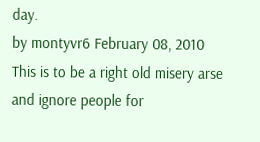day.
by montyvr6 February 08, 2010
This is to be a right old misery arse and ignore people for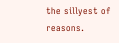the sillyest of reasons.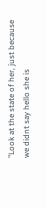"Look at the state of her, just because we didnt say hello she is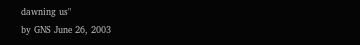dawning us"
by GNS June 26, 2003